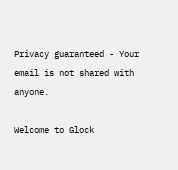Privacy guaranteed - Your email is not shared with anyone.

Welcome to Glock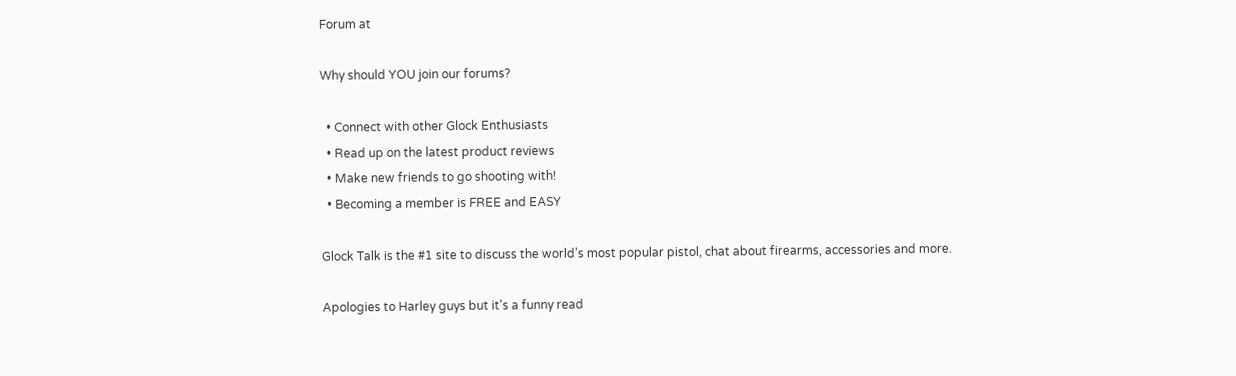Forum at

Why should YOU join our forums?

  • Connect with other Glock Enthusiasts
  • Read up on the latest product reviews
  • Make new friends to go shooting with!
  • Becoming a member is FREE and EASY

Glock Talk is the #1 site to discuss the world’s most popular pistol, chat about firearms, accessories and more.

Apologies to Harley guys but it's a funny read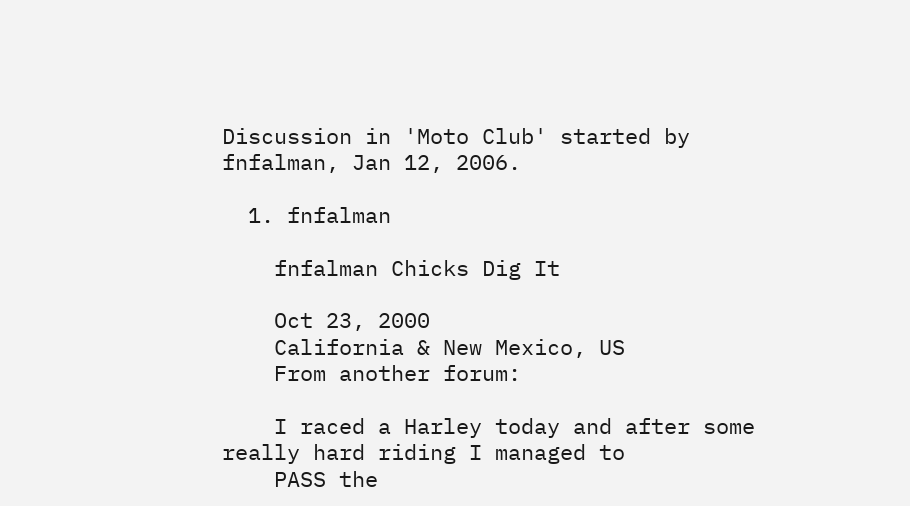Discussion in 'Moto Club' started by fnfalman, Jan 12, 2006.

  1. fnfalman

    fnfalman Chicks Dig It

    Oct 23, 2000
    California & New Mexico, US
    From another forum:

    I raced a Harley today and after some really hard riding I managed to
    PASS the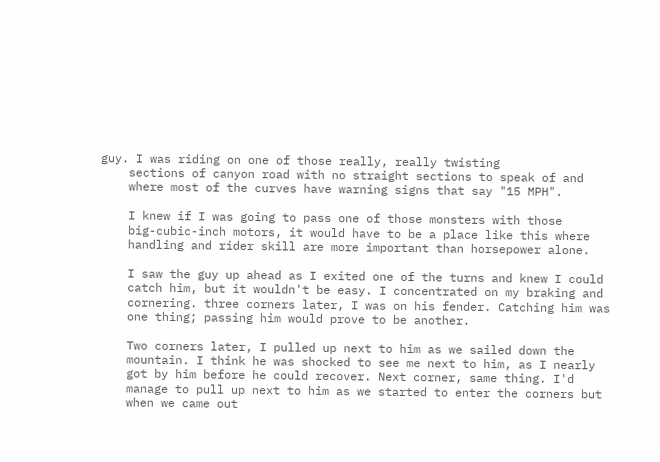guy. I was riding on one of those really, really twisting
    sections of canyon road with no straight sections to speak of and
    where most of the curves have warning signs that say "15 MPH".

    I knew if I was going to pass one of those monsters with those
    big-cubic-inch motors, it would have to be a place like this where
    handling and rider skill are more important than horsepower alone.

    I saw the guy up ahead as I exited one of the turns and knew I could
    catch him, but it wouldn't be easy. I concentrated on my braking and
    cornering. three corners later, I was on his fender. Catching him was
    one thing; passing him would prove to be another.

    Two corners later, I pulled up next to him as we sailed down the
    mountain. I think he was shocked to see me next to him, as I nearly
    got by him before he could recover. Next corner, same thing. I'd
    manage to pull up next to him as we started to enter the corners but
    when we came out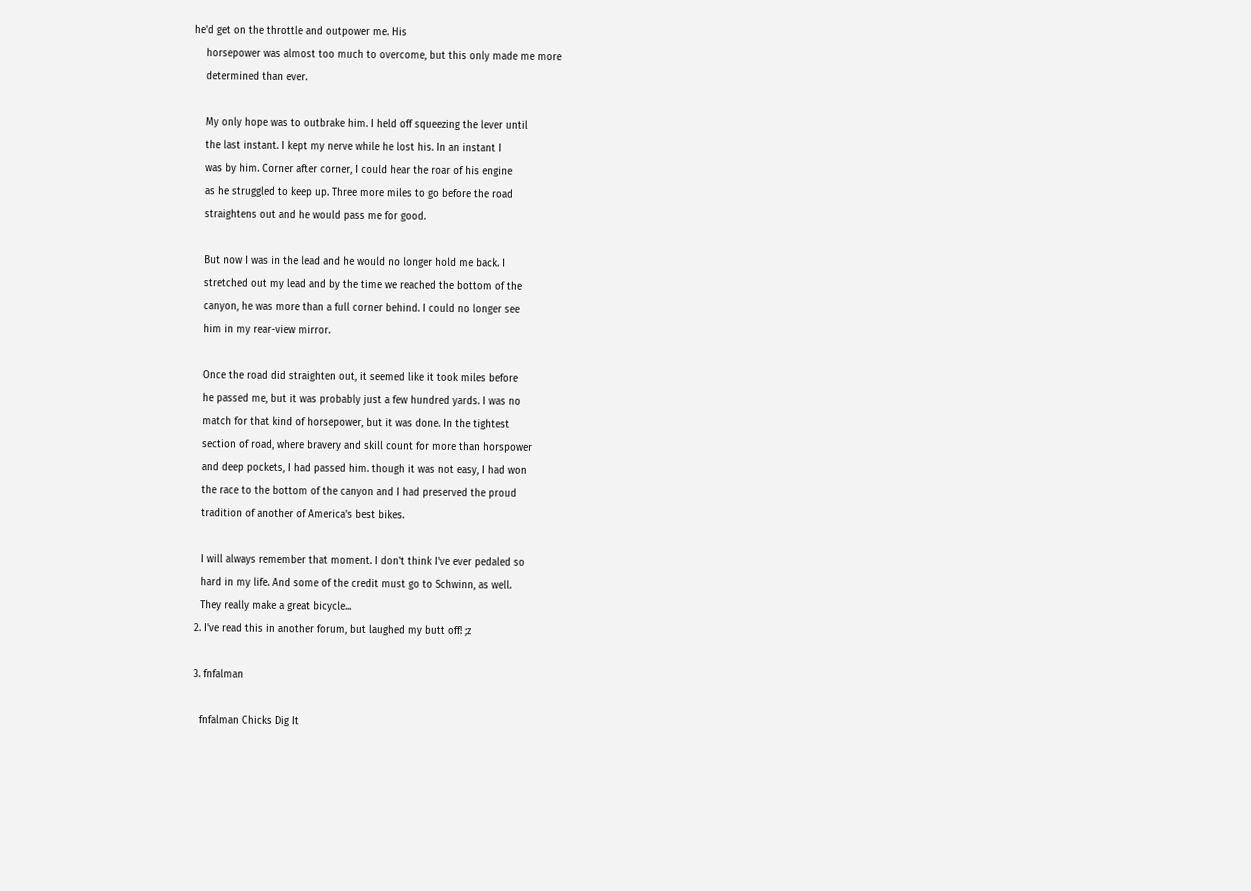he'd get on the throttle and outpower me. His
    horsepower was almost too much to overcome, but this only made me more
    determined than ever.

    My only hope was to outbrake him. I held off squeezing the lever until
    the last instant. I kept my nerve while he lost his. In an instant I
    was by him. Corner after corner, I could hear the roar of his engine
    as he struggled to keep up. Three more miles to go before the road
    straightens out and he would pass me for good.

    But now I was in the lead and he would no longer hold me back. I
    stretched out my lead and by the time we reached the bottom of the
    canyon, he was more than a full corner behind. I could no longer see
    him in my rear-view mirror.

    Once the road did straighten out, it seemed like it took miles before
    he passed me, but it was probably just a few hundred yards. I was no
    match for that kind of horsepower, but it was done. In the tightest
    section of road, where bravery and skill count for more than horspower
    and deep pockets, I had passed him. though it was not easy, I had won
    the race to the bottom of the canyon and I had preserved the proud
    tradition of another of America's best bikes.

    I will always remember that moment. I don't think I've ever pedaled so
    hard in my life. And some of the credit must go to Schwinn, as well.
    They really make a great bicycle...
  2. I've read this in another forum, but laughed my butt off! ;z

  3. fnfalman

    fnfalman Chicks Dig It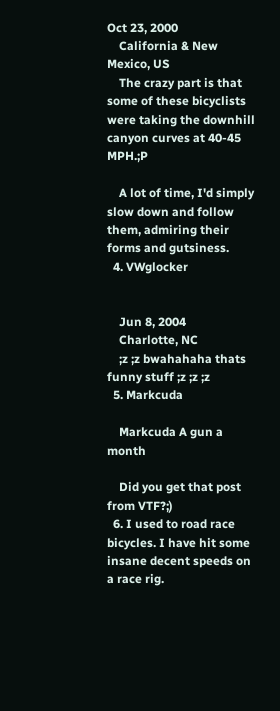Oct 23, 2000
    California & New Mexico, US
    The crazy part is that some of these bicyclists were taking the downhill canyon curves at 40-45 MPH.;P

    A lot of time, I'd simply slow down and follow them, admiring their forms and gutsiness.
  4. VWglocker


    Jun 8, 2004
    Charlotte, NC
    ;z ;z bwahahaha thats funny stuff ;z ;z ;z
  5. Markcuda

    Markcuda A gun a month

    Did you get that post from VTF?;)
  6. I used to road race bicycles. I have hit some insane decent speeds on a race rig.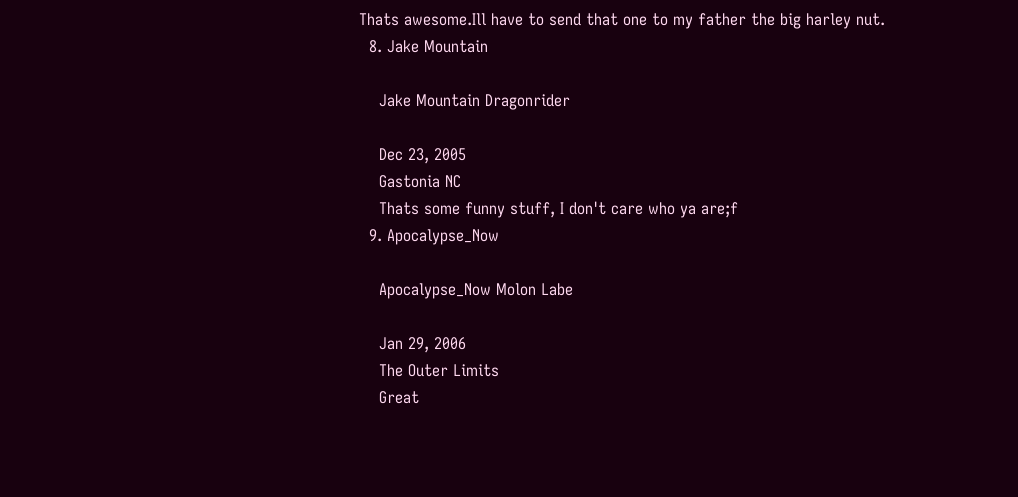Thats awesome.Ill have to send that one to my father the big harley nut.
  8. Jake Mountain

    Jake Mountain Dragonrider

    Dec 23, 2005
    Gastonia NC
    Thats some funny stuff, I don't care who ya are;f
  9. Apocalypse_Now

    Apocalypse_Now Molon Labe

    Jan 29, 2006
    The Outer Limits
    Great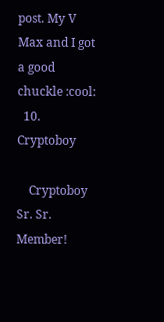post. My V Max and I got a good chuckle :cool:
  10. Cryptoboy

    Cryptoboy Sr. Sr. Member!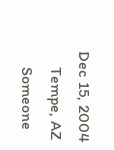Dec 15, 2004
    Tempe, AZ
    Someone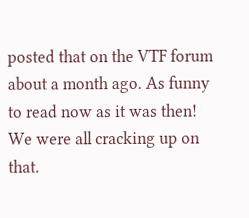posted that on the VTF forum about a month ago. As funny to read now as it was then! We were all cracking up on that.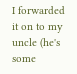I forwarded it on to my uncle (he's some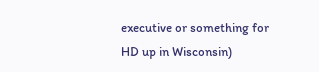executive or something for HD up in Wisconsin)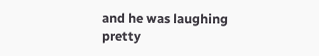and he was laughing pretty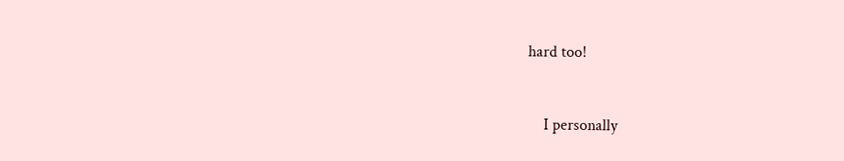hard too!


    I personally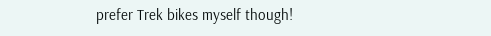prefer Trek bikes myself though!